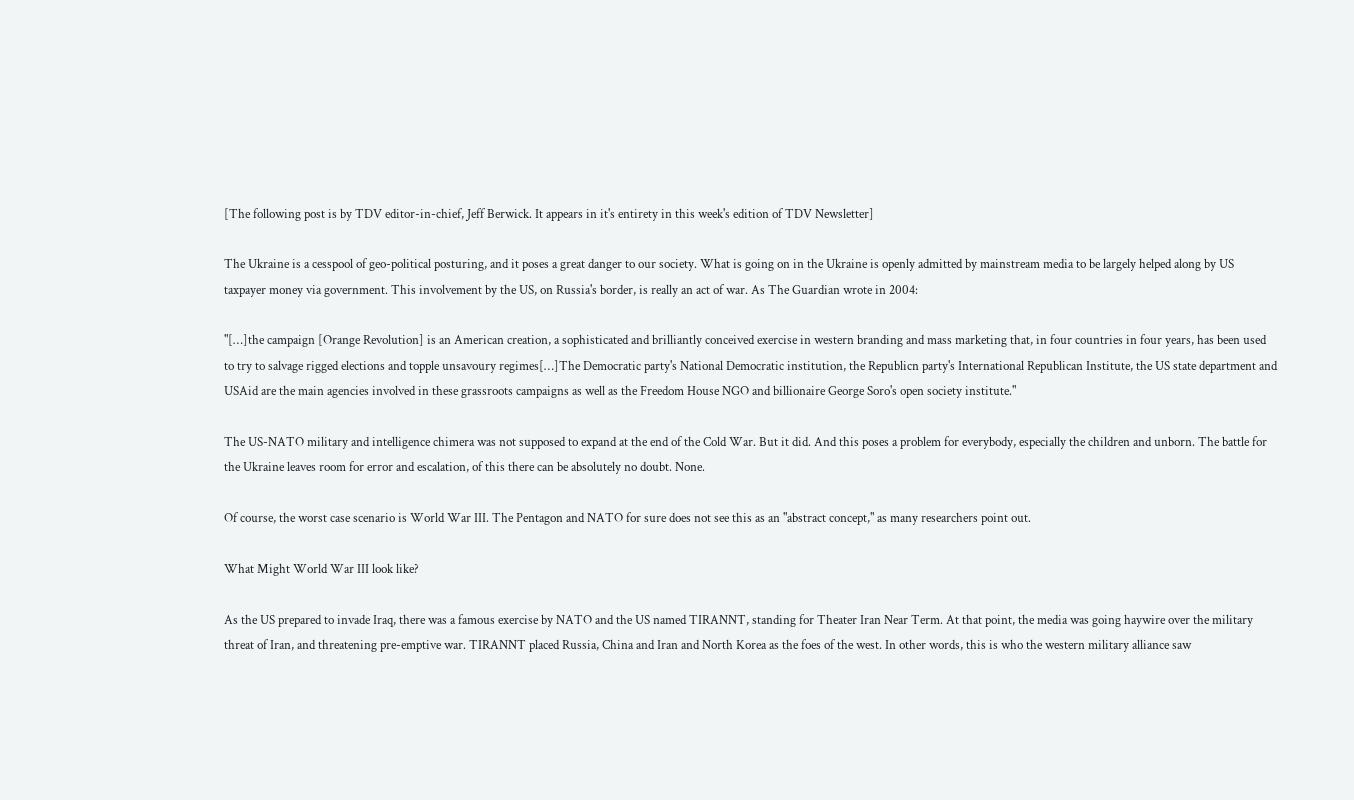[The following post is by TDV editor-in-chief, Jeff Berwick. It appears in it's entirety in this week's edition of TDV Newsletter]

The Ukraine is a cesspool of geo-political posturing, and it poses a great danger to our society. What is going on in the Ukraine is openly admitted by mainstream media to be largely helped along by US taxpayer money via government. This involvement by the US, on Russia's border, is really an act of war. As The Guardian wrote in 2004:

"[…]the campaign [Orange Revolution] is an American creation, a sophisticated and brilliantly conceived exercise in western branding and mass marketing that, in four countries in four years, has been used to try to salvage rigged elections and topple unsavoury regimes[…]The Democratic party's National Democratic institution, the Republicn party's International Republican Institute, the US state department and USAid are the main agencies involved in these grassroots campaigns as well as the Freedom House NGO and billionaire George Soro's open society institute."

The US-NATO military and intelligence chimera was not supposed to expand at the end of the Cold War. But it did. And this poses a problem for everybody, especially the children and unborn. The battle for the Ukraine leaves room for error and escalation, of this there can be absolutely no doubt. None.

Of course, the worst case scenario is World War III. The Pentagon and NATO for sure does not see this as an "abstract concept," as many researchers point out.

What Might World War III look like?

As the US prepared to invade Iraq, there was a famous exercise by NATO and the US named TIRANNT, standing for Theater Iran Near Term. At that point, the media was going haywire over the military threat of Iran, and threatening pre-emptive war. TIRANNT placed Russia, China and Iran and North Korea as the foes of the west. In other words, this is who the western military alliance saw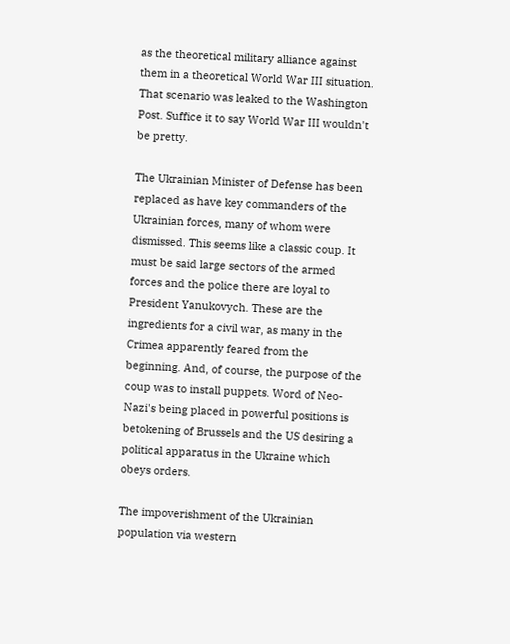as the theoretical military alliance against them in a theoretical World War III situation. That scenario was leaked to the Washington Post. Suffice it to say World War III wouldn't be pretty.

The Ukrainian Minister of Defense has been replaced as have key commanders of the Ukrainian forces, many of whom were dismissed. This seems like a classic coup. It must be said large sectors of the armed forces and the police there are loyal to President Yanukovych. These are the ingredients for a civil war, as many in the Crimea apparently feared from the beginning. And, of course, the purpose of the coup was to install puppets. Word of Neo-Nazi's being placed in powerful positions is betokening of Brussels and the US desiring a political apparatus in the Ukraine which obeys orders.

The impoverishment of the Ukrainian population via western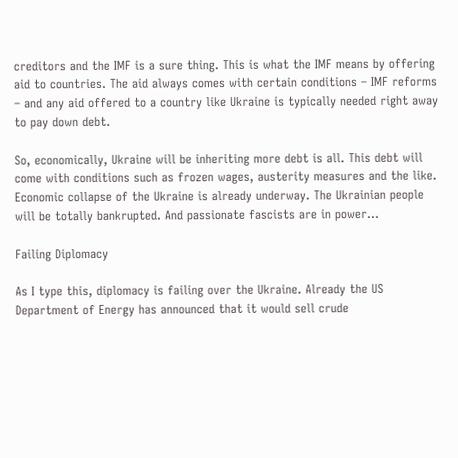creditors and the IMF is a sure thing. This is what the IMF means by offering aid to countries. The aid always comes with certain conditions – IMF reforms – and any aid offered to a country like Ukraine is typically needed right away to pay down debt.

So, economically, Ukraine will be inheriting more debt is all. This debt will come with conditions such as frozen wages, austerity measures and the like. Economic collapse of the Ukraine is already underway. The Ukrainian people will be totally bankrupted. And passionate fascists are in power…

Failing Diplomacy

As I type this, diplomacy is failing over the Ukraine. Already the US Department of Energy has announced that it would sell crude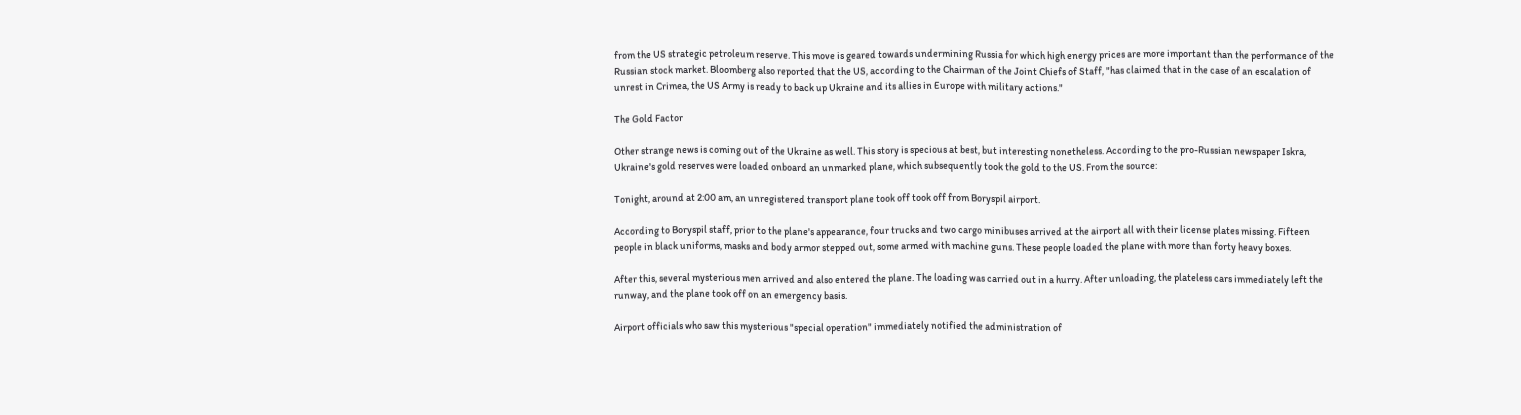from the US strategic petroleum reserve. This move is geared towards undermining Russia for which high energy prices are more important than the performance of the Russian stock market. Bloomberg also reported that the US, according to the Chairman of the Joint Chiefs of Staff, "has claimed that in the case of an escalation of unrest in Crimea, the US Army is ready to back up Ukraine and its allies in Europe with military actions."

The Gold Factor

Other strange news is coming out of the Ukraine as well. This story is specious at best, but interesting nonetheless. According to the pro-Russian newspaper Iskra, Ukraine's gold reserves were loaded onboard an unmarked plane, which subsequently took the gold to the US. From the source:

Tonight, around at 2:00 am, an unregistered transport plane took off took off from Boryspil airport.

According to Boryspil staff, prior to the plane's appearance, four trucks and two cargo minibuses arrived at the airport all with their license plates missing. Fifteen people in black uniforms, masks and body armor stepped out, some armed with machine guns. These people loaded the plane with more than forty heavy boxes.

After this, several mysterious men arrived and also entered the plane. The loading was carried out in a hurry. After unloading, the plateless cars immediately left the runway, and the plane took off on an emergency basis.

Airport officials who saw this mysterious "special operation" immediately notified the administration of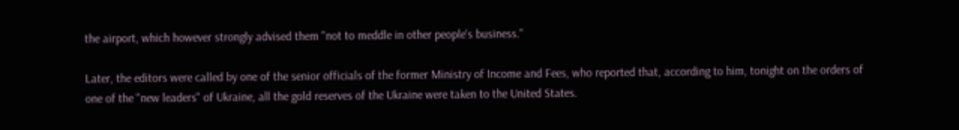the airport, which however strongly advised them "not to meddle in other people's business."

Later, the editors were called by one of the senior officials of the former Ministry of Income and Fees, who reported that, according to him, tonight on the orders of one of the "new leaders" of Ukraine, all the gold reserves of the Ukraine were taken to the United States.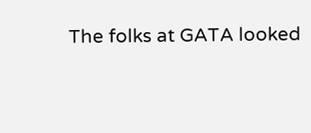The folks at GATA looked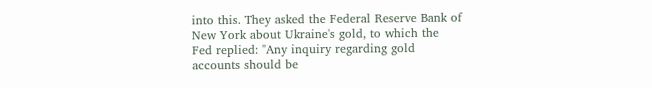into this. They asked the Federal Reserve Bank of New York about Ukraine's gold, to which the Fed replied: "Any inquiry regarding gold accounts should be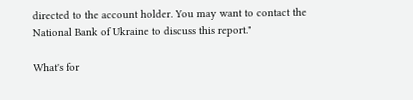directed to the account holder. You may want to contact the National Bank of Ukraine to discuss this report."

What's for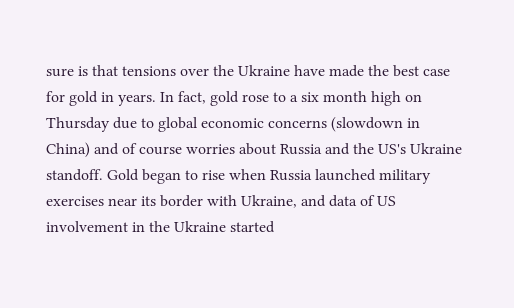sure is that tensions over the Ukraine have made the best case for gold in years. In fact, gold rose to a six month high on Thursday due to global economic concerns (slowdown in China) and of course worries about Russia and the US's Ukraine standoff. Gold began to rise when Russia launched military exercises near its border with Ukraine, and data of US involvement in the Ukraine started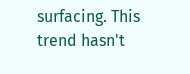surfacing. This trend hasn't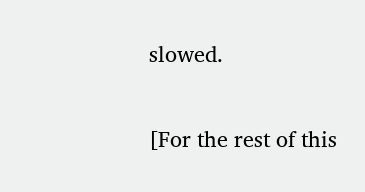slowed.


[For the rest of this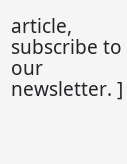article, subscribe to our newsletter. ]